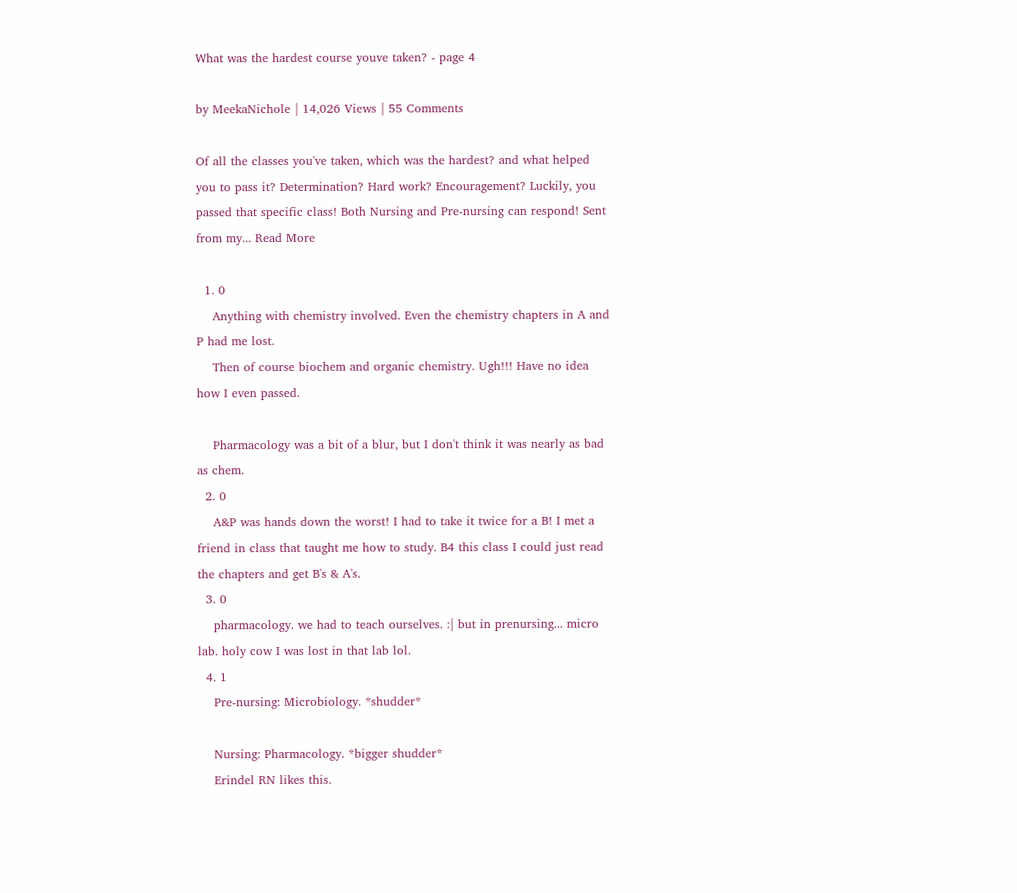What was the hardest course youve taken? - page 4

by MeekaNichole | 14,026 Views | 55 Comments

Of all the classes you've taken, which was the hardest? and what helped you to pass it? Determination? Hard work? Encouragement? Luckily, you passed that specific class! Both Nursing and Pre-nursing can respond! Sent from my... Read More

  1. 0
    Anything with chemistry involved. Even the chemistry chapters in A and P had me lost.
    Then of course biochem and organic chemistry. Ugh!!! Have no idea how I even passed.

    Pharmacology was a bit of a blur, but I don't think it was nearly as bad as chem.
  2. 0
    A&P was hands down the worst! I had to take it twice for a B! I met a friend in class that taught me how to study. B4 this class I could just read the chapters and get B's & A's.
  3. 0
    pharmacology. we had to teach ourselves. :| but in prenursing... micro lab. holy cow I was lost in that lab lol.
  4. 1
    Pre-nursing: Microbiology. *shudder*

    Nursing: Pharmacology. *bigger shudder*
    Erindel RN likes this.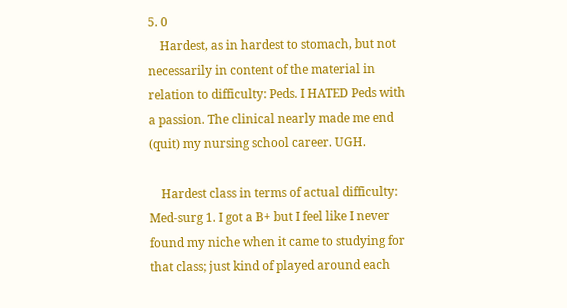5. 0
    Hardest, as in hardest to stomach, but not necessarily in content of the material in relation to difficulty: Peds. I HATED Peds with a passion. The clinical nearly made me end (quit) my nursing school career. UGH.

    Hardest class in terms of actual difficulty: Med-surg 1. I got a B+ but I feel like I never found my niche when it came to studying for that class; just kind of played around each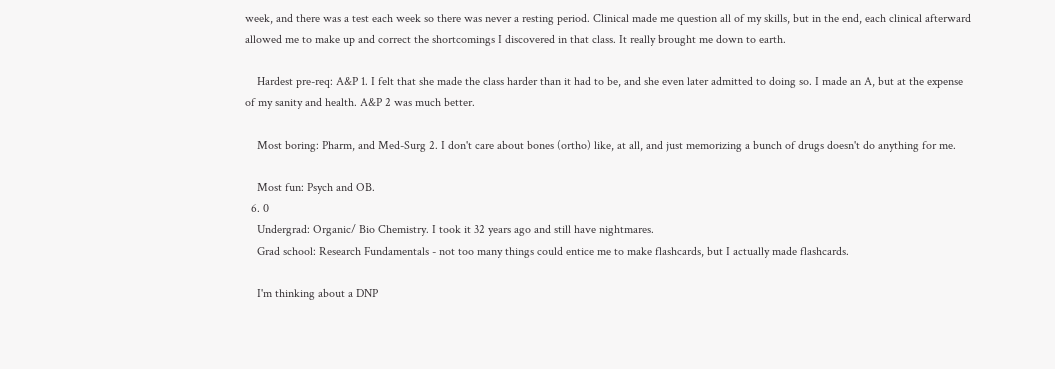week, and there was a test each week so there was never a resting period. Clinical made me question all of my skills, but in the end, each clinical afterward allowed me to make up and correct the shortcomings I discovered in that class. It really brought me down to earth.

    Hardest pre-req: A&P 1. I felt that she made the class harder than it had to be, and she even later admitted to doing so. I made an A, but at the expense of my sanity and health. A&P 2 was much better.

    Most boring: Pharm, and Med-Surg 2. I don't care about bones (ortho) like, at all, and just memorizing a bunch of drugs doesn't do anything for me.

    Most fun: Psych and OB.
  6. 0
    Undergrad: Organic/ Bio Chemistry. I took it 32 years ago and still have nightmares.
    Grad school: Research Fundamentals - not too many things could entice me to make flashcards, but I actually made flashcards.

    I'm thinking about a DNP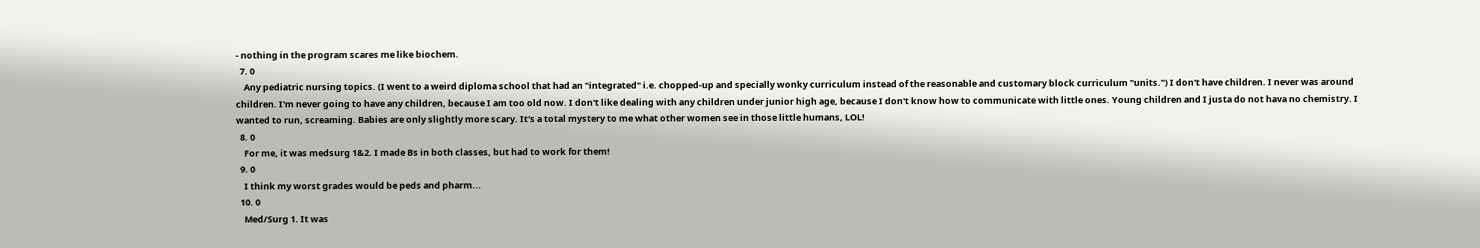- nothing in the program scares me like biochem.
  7. 0
    Any pediatric nursing topics. (I went to a weird diploma school that had an "integrated" i.e. chopped-up and specially wonky curriculum instead of the reasonable and customary block curriculum "units.") I don't have children. I never was around children. I'm never going to have any children, because I am too old now. I don't like dealing with any children under junior high age, because I don't know how to communicate with little ones. Young children and I justa do not hava no chemistry. I wanted to run, screaming. Babies are only slightly more scary. It's a total mystery to me what other women see in those little humans, LOL!
  8. 0
    For me, it was medsurg 1&2. I made Bs in both classes, but had to work for them!
  9. 0
    I think my worst grades would be peds and pharm...
  10. 0
    Med/Surg 1. It was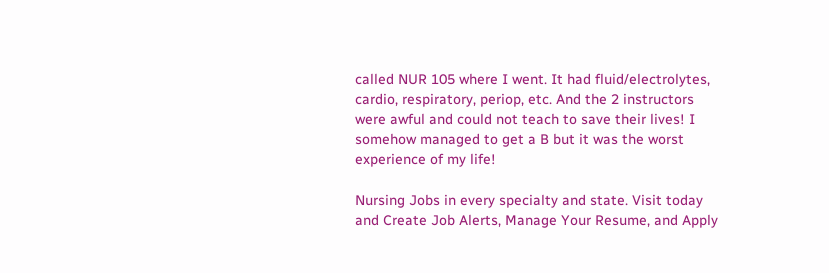called NUR 105 where I went. It had fluid/electrolytes, cardio, respiratory, periop, etc. And the 2 instructors were awful and could not teach to save their lives! I somehow managed to get a B but it was the worst experience of my life!

Nursing Jobs in every specialty and state. Visit today and Create Job Alerts, Manage Your Resume, and Apply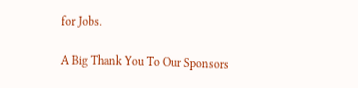for Jobs.

A Big Thank You To Our Sponsors